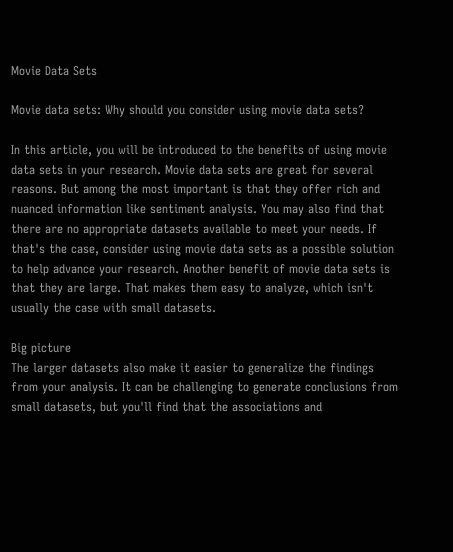Movie Data Sets

Movie data sets: Why should you consider using movie data sets?

In this article, you will be introduced to the benefits of using movie data sets in your research. Movie data sets are great for several reasons. But among the most important is that they offer rich and nuanced information like sentiment analysis. You may also find that there are no appropriate datasets available to meet your needs. If that's the case, consider using movie data sets as a possible solution to help advance your research. Another benefit of movie data sets is that they are large. That makes them easy to analyze, which isn't usually the case with small datasets.

Big picture
The larger datasets also make it easier to generalize the findings from your analysis. It can be challenging to generate conclusions from small datasets, but you'll find that the associations and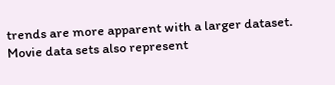trends are more apparent with a larger dataset. Movie data sets also represent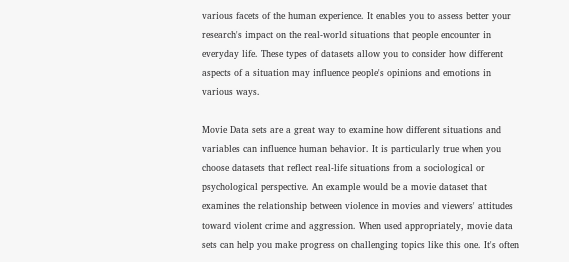various facets of the human experience. It enables you to assess better your research's impact on the real-world situations that people encounter in everyday life. These types of datasets allow you to consider how different aspects of a situation may influence people's opinions and emotions in various ways.

Movie Data sets are a great way to examine how different situations and variables can influence human behavior. It is particularly true when you choose datasets that reflect real-life situations from a sociological or psychological perspective. An example would be a movie dataset that examines the relationship between violence in movies and viewers' attitudes toward violent crime and aggression. When used appropriately, movie data sets can help you make progress on challenging topics like this one. It's often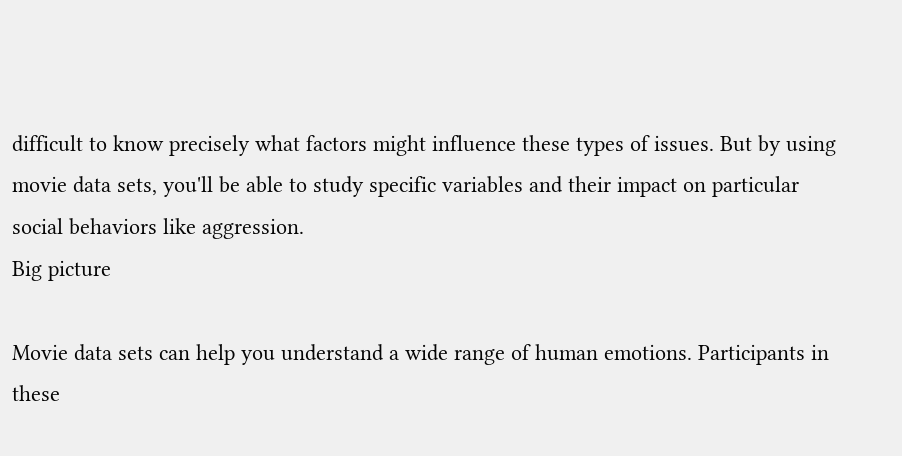difficult to know precisely what factors might influence these types of issues. But by using movie data sets, you'll be able to study specific variables and their impact on particular social behaviors like aggression.
Big picture

Movie data sets can help you understand a wide range of human emotions. Participants in these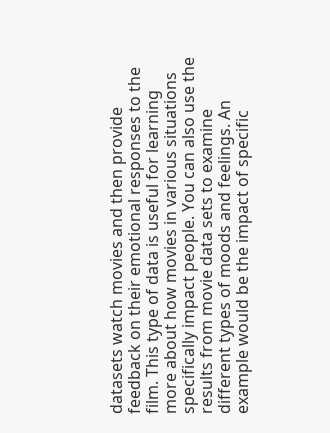datasets watch movies and then provide feedback on their emotional responses to the film. This type of data is useful for learning more about how movies in various situations specifically impact people. You can also use the results from movie data sets to examine different types of moods and feelings. An example would be the impact of specific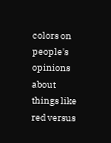colors on people's opinions about things like red versus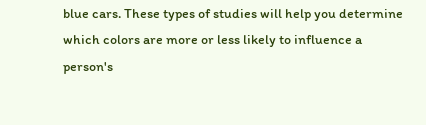blue cars. These types of studies will help you determine which colors are more or less likely to influence a person's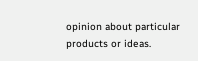opinion about particular products or ideas.